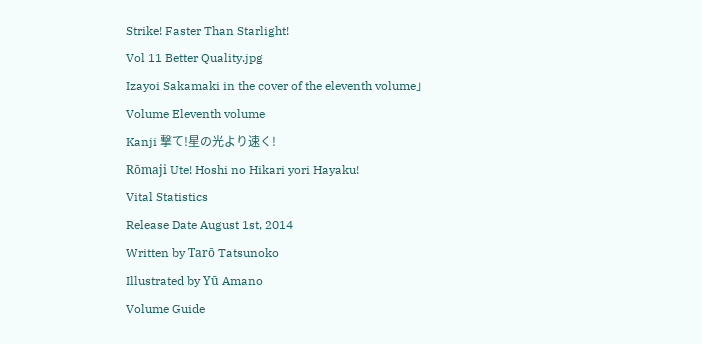Strike! Faster Than Starlight!
Vol 11 Better Quality.jpg
Izayoi Sakamaki in the cover of the eleventh volume」
Volume Eleventh volume
Kanji 撃て!星の光より速く!
Rōmaji Ute! Hoshi no Hikari yori Hayaku!
Vital Statistics
Release Date August 1st, 2014
Written by Tarō Tatsunoko
Illustrated by Yū Amano
Volume Guide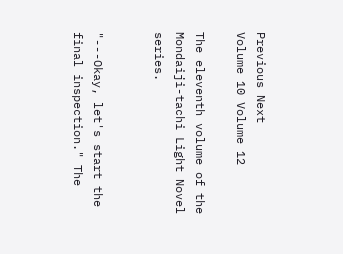Previous Next
Volume 10 Volume 12

The eleventh volume of the Mondaiji-tachi Light Novel series.


"---Okay, let's start the final inspection." The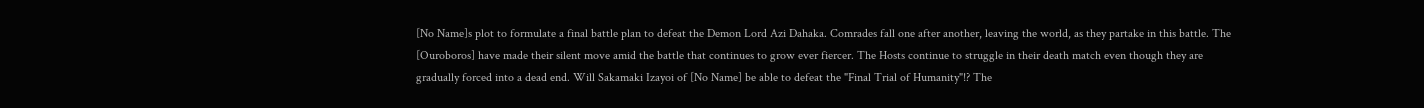[No Name]s plot to formulate a final battle plan to defeat the Demon Lord Azi Dahaka. Comrades fall one after another, leaving the world, as they partake in this battle. The [Ouroboros] have made their silent move amid the battle that continues to grow ever fiercer. The Hosts continue to struggle in their death match even though they are gradually forced into a dead end. Will Sakamaki Izayoi of [No Name] be able to defeat the "Final Trial of Humanity"!? The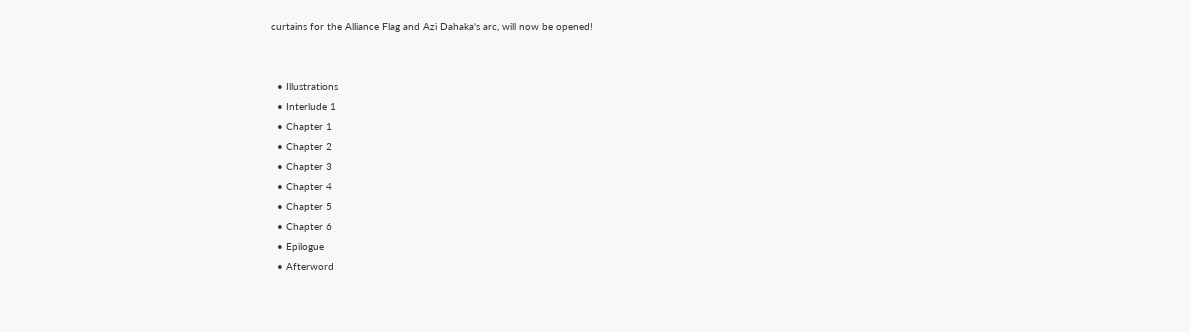curtains for the Alliance Flag and Azi Dahaka's arc, will now be opened!


  • Illustrations
  • Interlude 1
  • Chapter 1
  • Chapter 2
  • Chapter 3
  • Chapter 4
  • Chapter 5
  • Chapter 6
  • Epilogue
  • Afterword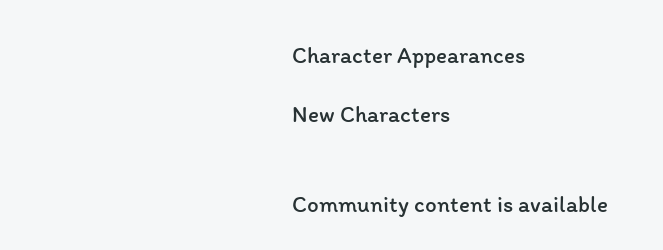Character Appearances

New Characters


Community content is available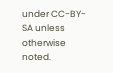under CC-BY-SA unless otherwise noted.